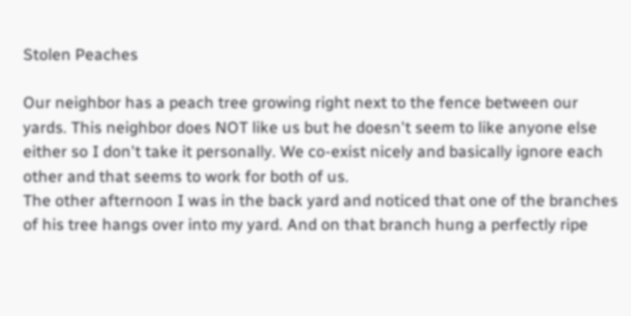Stolen Peaches

Our neighbor has a peach tree growing right next to the fence between our yards. This neighbor does NOT like us but he doesn't seem to like anyone else either so I don't take it personally. We co-exist nicely and basically ignore each other and that seems to work for both of us.
The other afternoon I was in the back yard and noticed that one of the branches of his tree hangs over into my yard. And on that branch hung a perfectly ripe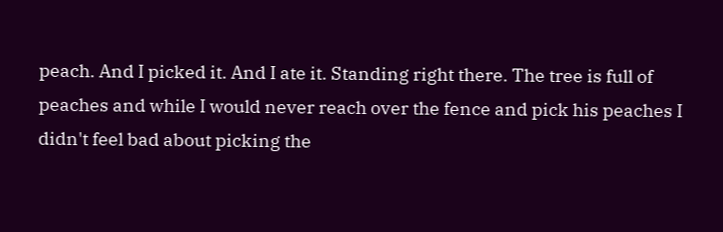peach. And I picked it. And I ate it. Standing right there. The tree is full of peaches and while I would never reach over the fence and pick his peaches I didn't feel bad about picking the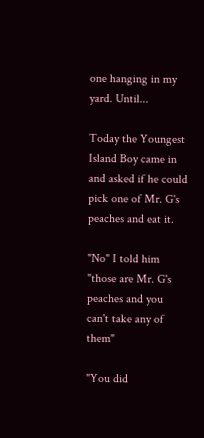one hanging in my yard. Until...

Today the Youngest Island Boy came in and asked if he could pick one of Mr. G's peaches and eat it.

"No" I told him "those are Mr. G's peaches and you can't take any of them"

"You did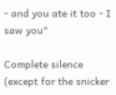- and you ate it too - I saw you"

Complete silence (except for the snicker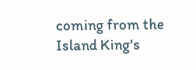coming from the Island King's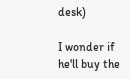desk)

I wonder if he'll buy the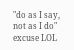"do as I say, not as I do" excuse LOL